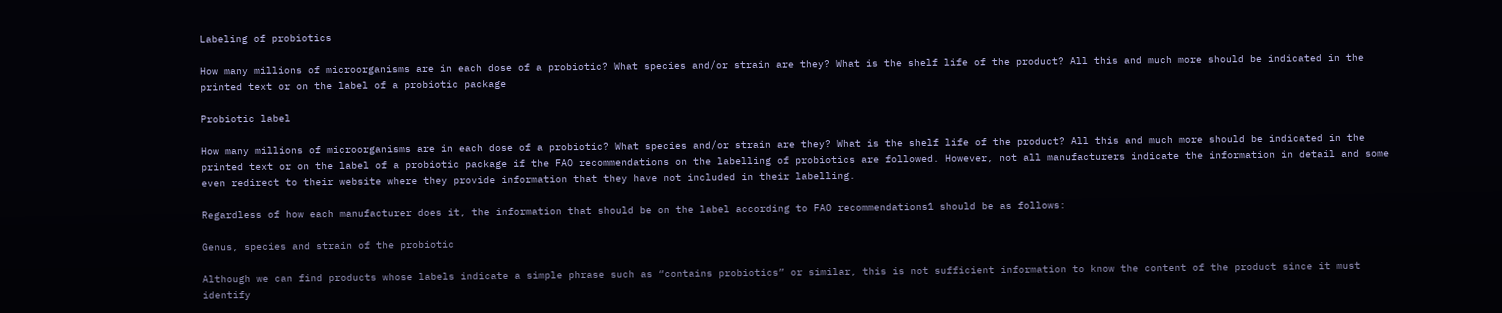Labeling of probiotics

How many millions of microorganisms are in each dose of a probiotic? What species and/or strain are they? What is the shelf life of the product? All this and much more should be indicated in the printed text or on the label of a probiotic package

Probiotic label

How many millions of microorganisms are in each dose of a probiotic? What species and/or strain are they? What is the shelf life of the product? All this and much more should be indicated in the printed text or on the label of a probiotic package if the FAO recommendations on the labelling of probiotics are followed. However, not all manufacturers indicate the information in detail and some even redirect to their website where they provide information that they have not included in their labelling.

Regardless of how each manufacturer does it, the information that should be on the label according to FAO recommendations1 should be as follows:

Genus, species and strain of the probiotic

Although we can find products whose labels indicate a simple phrase such as “contains probiotics” or similar, this is not sufficient information to know the content of the product since it must identify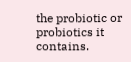the probiotic or probiotics it contains.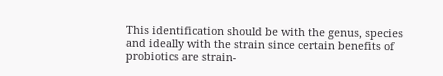This identification should be with the genus, species and ideally with the strain since certain benefits of probiotics are strain-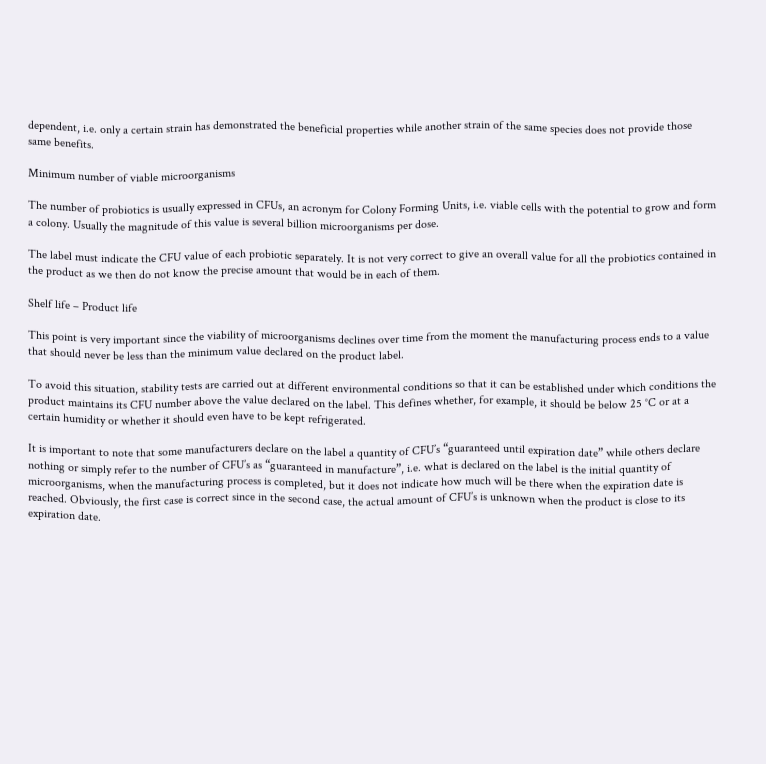dependent, i.e. only a certain strain has demonstrated the beneficial properties while another strain of the same species does not provide those same benefits.

Minimum number of viable microorganisms

The number of probiotics is usually expressed in CFUs, an acronym for Colony Forming Units, i.e. viable cells with the potential to grow and form a colony. Usually the magnitude of this value is several billion microorganisms per dose.

The label must indicate the CFU value of each probiotic separately. It is not very correct to give an overall value for all the probiotics contained in the product as we then do not know the precise amount that would be in each of them.

Shelf life – Product life

This point is very important since the viability of microorganisms declines over time from the moment the manufacturing process ends to a value that should never be less than the minimum value declared on the product label.

To avoid this situation, stability tests are carried out at different environmental conditions so that it can be established under which conditions the product maintains its CFU number above the value declared on the label. This defines whether, for example, it should be below 25 °C or at a certain humidity or whether it should even have to be kept refrigerated.

It is important to note that some manufacturers declare on the label a quantity of CFU’s “guaranteed until expiration date” while others declare nothing or simply refer to the number of CFU’s as “guaranteed in manufacture”, i.e. what is declared on the label is the initial quantity of microorganisms, when the manufacturing process is completed, but it does not indicate how much will be there when the expiration date is reached. Obviously, the first case is correct since in the second case, the actual amount of CFU’s is unknown when the product is close to its expiration date.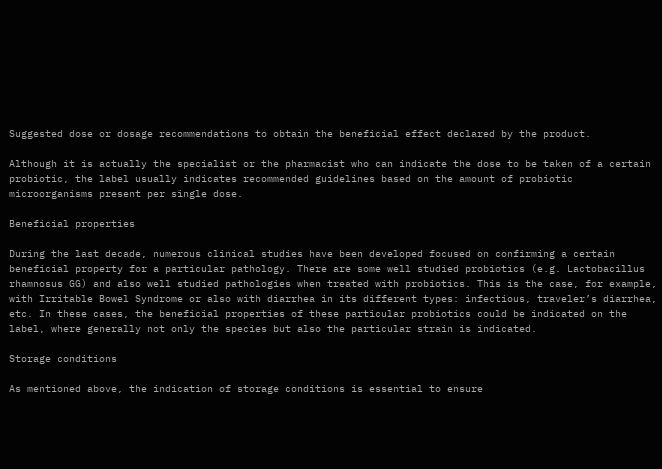Suggested dose or dosage recommendations to obtain the beneficial effect declared by the product.

Although it is actually the specialist or the pharmacist who can indicate the dose to be taken of a certain probiotic, the label usually indicates recommended guidelines based on the amount of probiotic microorganisms present per single dose.

Beneficial properties

During the last decade, numerous clinical studies have been developed focused on confirming a certain beneficial property for a particular pathology. There are some well studied probiotics (e.g. Lactobacillus rhamnosus GG) and also well studied pathologies when treated with probiotics. This is the case, for example, with Irritable Bowel Syndrome or also with diarrhea in its different types: infectious, traveler’s diarrhea, etc. In these cases, the beneficial properties of these particular probiotics could be indicated on the label, where generally not only the species but also the particular strain is indicated.

Storage conditions

As mentioned above, the indication of storage conditions is essential to ensure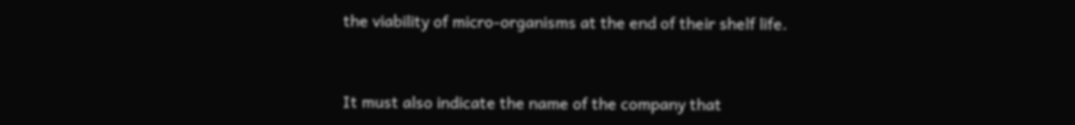the viability of micro-organisms at the end of their shelf life.


It must also indicate the name of the company that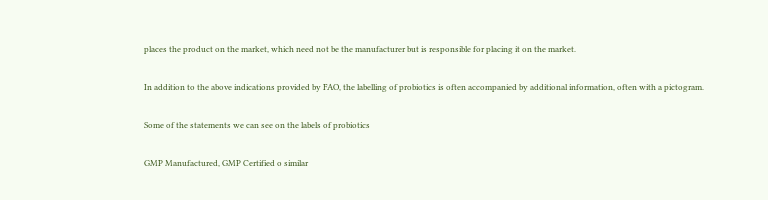places the product on the market, which need not be the manufacturer but is responsible for placing it on the market.

In addition to the above indications provided by FAO, the labelling of probiotics is often accompanied by additional information, often with a pictogram.

Some of the statements we can see on the labels of probiotics

GMP Manufactured, GMP Certified o similar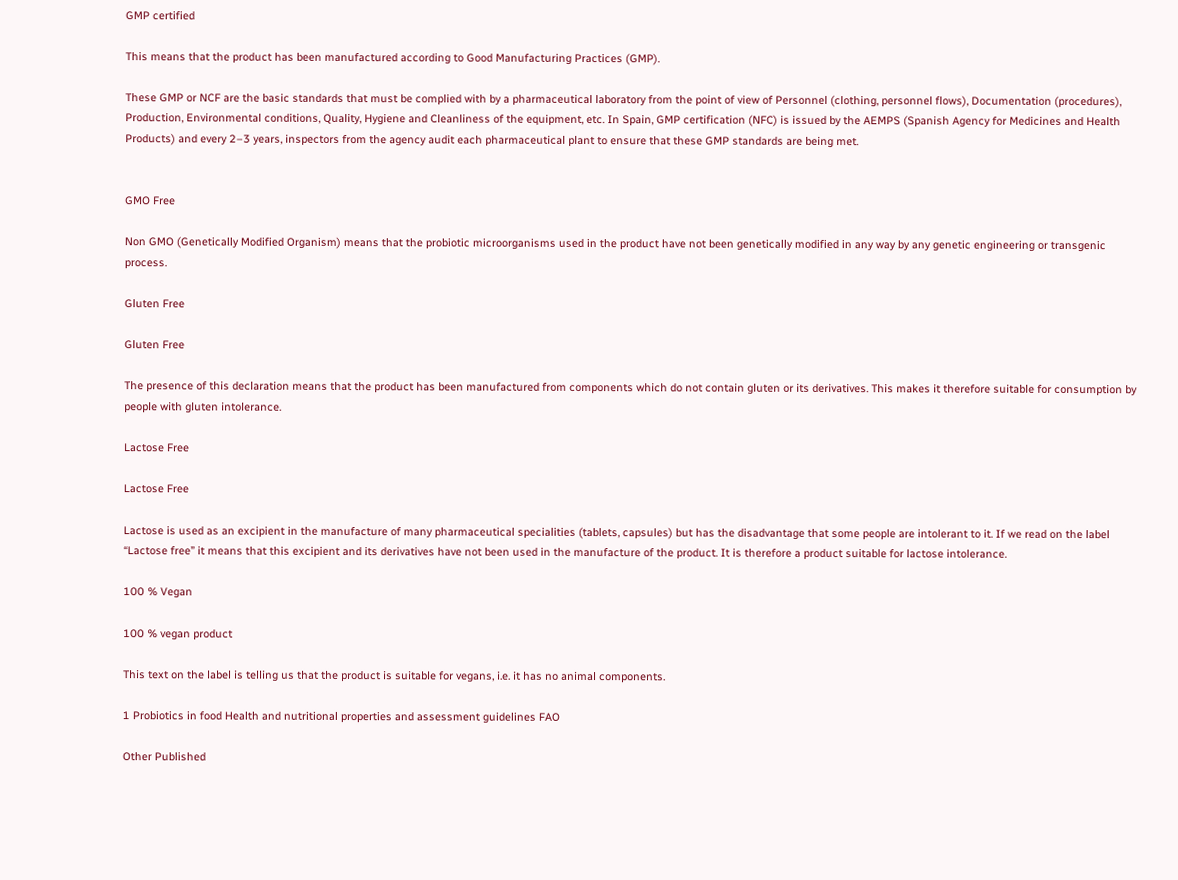GMP certified

This means that the product has been manufactured according to Good Manufacturing Practices (GMP).

These GMP or NCF are the basic standards that must be complied with by a pharmaceutical laboratory from the point of view of Personnel (clothing, personnel flows), Documentation (procedures), Production, Environmental conditions, Quality, Hygiene and Cleanliness of the equipment, etc. In Spain, GMP certification (NFC) is issued by the AEMPS (Spanish Agency for Medicines and Health Products) and every 2–3 years, inspectors from the agency audit each pharmaceutical plant to ensure that these GMP standards are being met.


GMO Free

Non GMO (Genetically Modified Organism) means that the probiotic microorganisms used in the product have not been genetically modified in any way by any genetic engineering or transgenic process.

Gluten Free

Gluten Free

The presence of this declaration means that the product has been manufactured from components which do not contain gluten or its derivatives. This makes it therefore suitable for consumption by people with gluten intolerance.

Lactose Free

Lactose Free

Lactose is used as an excipient in the manufacture of many pharmaceutical specialities (tablets, capsules) but has the disadvantage that some people are intolerant to it. If we read on the label “Lactose free” it means that this excipient and its derivatives have not been used in the manufacture of the product. It is therefore a product suitable for lactose intolerance.

100 % Vegan

100 % vegan product

This text on the label is telling us that the product is suitable for vegans, i.e. it has no animal components.

1 Probiotics in food Health and nutritional properties and assessment guidelines FAO

Other Published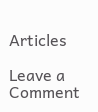Articles

Leave a Comment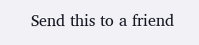Send this to a friend